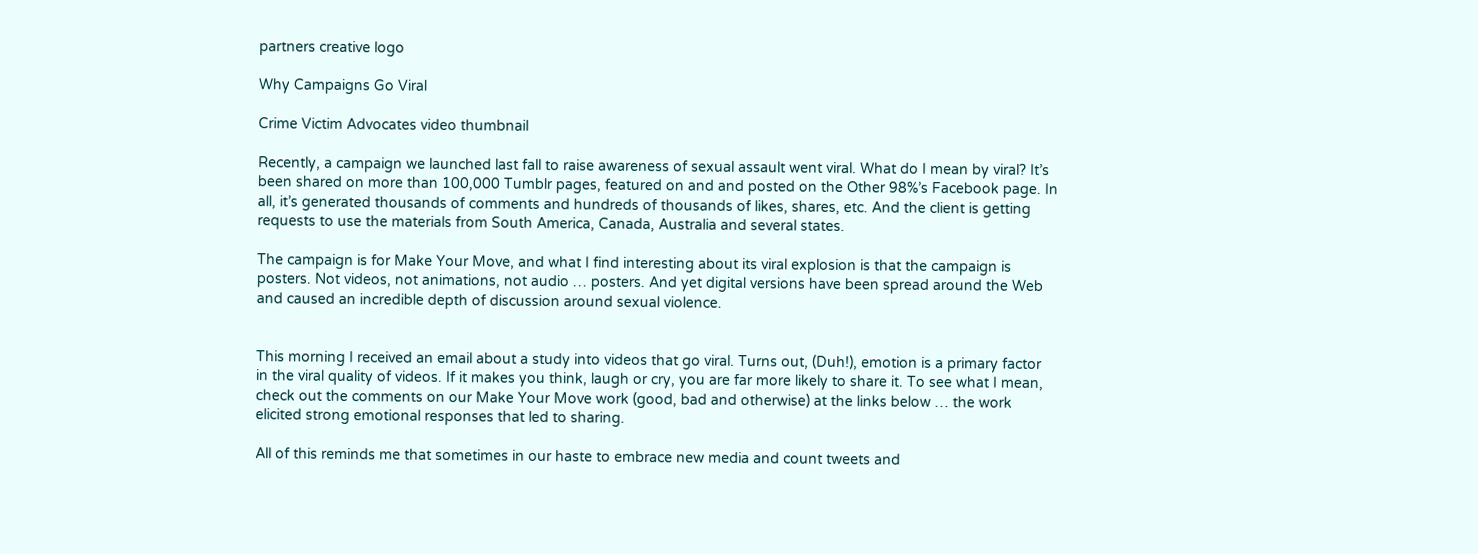partners creative logo

Why Campaigns Go Viral

Crime Victim Advocates video thumbnail

Recently, a campaign we launched last fall to raise awareness of sexual assault went viral. What do I mean by viral? It’s been shared on more than 100,000 Tumblr pages, featured on and and posted on the Other 98%’s Facebook page. In all, it’s generated thousands of comments and hundreds of thousands of likes, shares, etc. And the client is getting requests to use the materials from South America, Canada, Australia and several states.

The campaign is for Make Your Move, and what I find interesting about its viral explosion is that the campaign is posters. Not videos, not animations, not audio … posters. And yet digital versions have been spread around the Web and caused an incredible depth of discussion around sexual violence.


This morning I received an email about a study into videos that go viral. Turns out, (Duh!), emotion is a primary factor in the viral quality of videos. If it makes you think, laugh or cry, you are far more likely to share it. To see what I mean, check out the comments on our Make Your Move work (good, bad and otherwise) at the links below … the work elicited strong emotional responses that led to sharing.

All of this reminds me that sometimes in our haste to embrace new media and count tweets and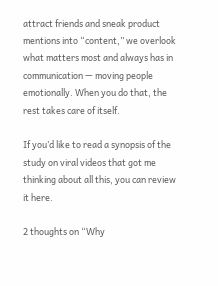attract friends and sneak product mentions into “content,” we overlook what matters most and always has in communication — moving people emotionally. When you do that, the rest takes care of itself.

If you’d like to read a synopsis of the study on viral videos that got me thinking about all this, you can review it here.

2 thoughts on “Why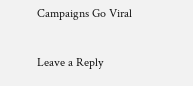Campaigns Go Viral

Leave a Reply